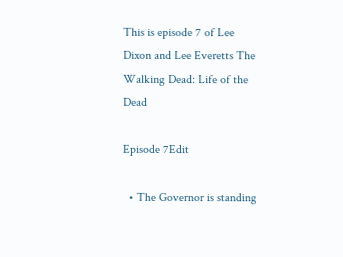This is episode 7 of Lee Dixon and Lee Everetts The Walking Dead: Life of the Dead

Episode 7Edit

  • The Governor is standing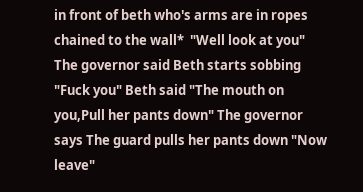in front of beth who's arms are in ropes chained to the wall*  "Well look at you" The governor said Beth starts sobbing "Fuck you" Beth said "The mouth on you,Pull her pants down" The governor says The guard pulls her pants down "Now leave"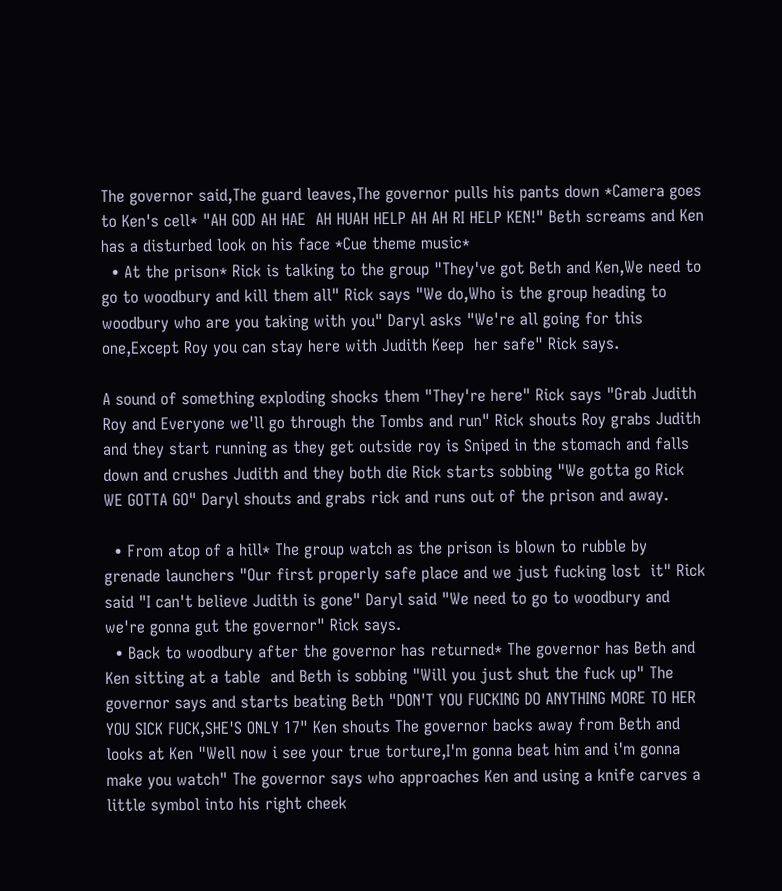The governor said,The guard leaves,The governor pulls his pants down *Camera goes to Ken's cell* "AH GOD AH HAE  AH HUAH HELP AH AH RI HELP KEN!" Beth screams and Ken has a disturbed look on his face *Cue theme music*
  • At the prison* Rick is talking to the group "They've got Beth and Ken,We need to go to woodbury and kill them all" Rick says "We do,Who is the group heading to woodbury who are you taking with you" Daryl asks "We're all going for this one,Except Roy you can stay here with Judith Keep  her safe" Rick says.

A sound of something exploding shocks them "They're here" Rick says "Grab Judith Roy and Everyone we'll go through the Tombs and run" Rick shouts Roy grabs Judith and they start running as they get outside roy is Sniped in the stomach and falls down and crushes Judith and they both die Rick starts sobbing "We gotta go Rick WE GOTTA GO" Daryl shouts and grabs rick and runs out of the prison and away.

  • From atop of a hill* The group watch as the prison is blown to rubble by grenade launchers "Our first properly safe place and we just fucking lost  it" Rick said "I can't believe Judith is gone" Daryl said "We need to go to woodbury and we're gonna gut the governor" Rick says.
  • Back to woodbury after the governor has returned* The governor has Beth and Ken sitting at a table  and Beth is sobbing "Will you just shut the fuck up" The governor says and starts beating Beth "DON'T YOU FUCKING DO ANYTHING MORE TO HER YOU SICK FUCK,SHE'S ONLY 17" Ken shouts The governor backs away from Beth and looks at Ken "Well now i see your true torture,I'm gonna beat him and i'm gonna make you watch" The governor says who approaches Ken and using a knife carves a little symbol into his right cheek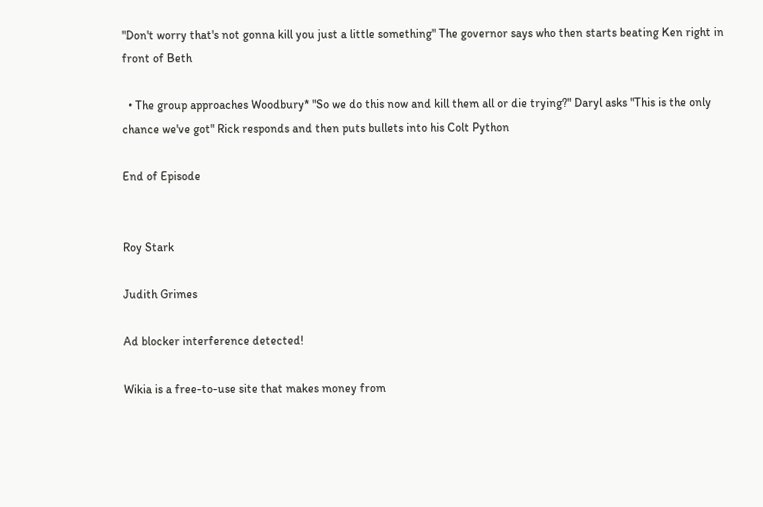"Don't worry that's not gonna kill you just a little something" The governor says who then starts beating Ken right in front of Beth

  • The group approaches Woodbury* "So we do this now and kill them all or die trying?" Daryl asks "This is the only chance we've got" Rick responds and then puts bullets into his Colt Python

End of Episode


Roy Stark

Judith Grimes

Ad blocker interference detected!

Wikia is a free-to-use site that makes money from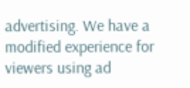advertising. We have a modified experience for viewers using ad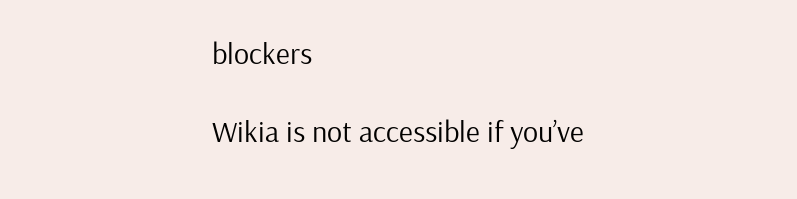blockers

Wikia is not accessible if you’ve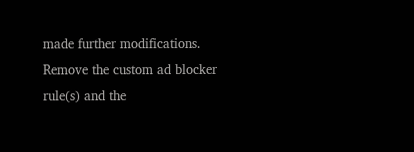made further modifications. Remove the custom ad blocker rule(s) and the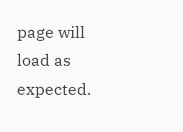page will load as expected.